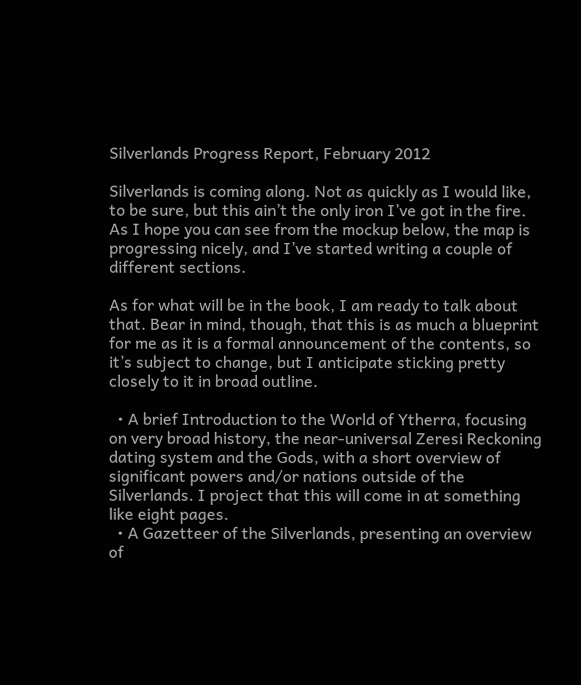Silverlands Progress Report, February 2012

Silverlands is coming along. Not as quickly as I would like, to be sure, but this ain’t the only iron I’ve got in the fire. As I hope you can see from the mockup below, the map is progressing nicely, and I’ve started writing a couple of different sections.

As for what will be in the book, I am ready to talk about that. Bear in mind, though, that this is as much a blueprint for me as it is a formal announcement of the contents, so it’s subject to change, but I anticipate sticking pretty closely to it in broad outline.

  • A brief Introduction to the World of Ytherra, focusing on very broad history, the near-universal Zeresi Reckoning dating system and the Gods, with a short overview of significant powers and/or nations outside of the Silverlands. I project that this will come in at something like eight pages.
  • A Gazetteer of the Silverlands, presenting an overview of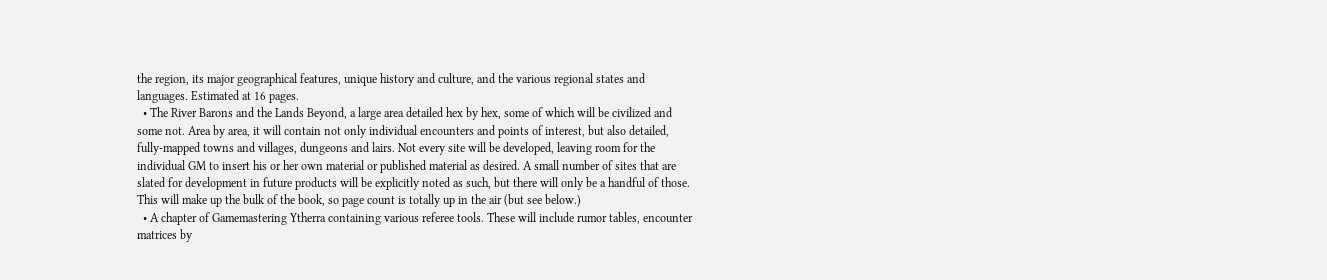the region, its major geographical features, unique history and culture, and the various regional states and languages. Estimated at 16 pages.
  • The River Barons and the Lands Beyond, a large area detailed hex by hex, some of which will be civilized and some not. Area by area, it will contain not only individual encounters and points of interest, but also detailed, fully-mapped towns and villages, dungeons and lairs. Not every site will be developed, leaving room for the individual GM to insert his or her own material or published material as desired. A small number of sites that are slated for development in future products will be explicitly noted as such, but there will only be a handful of those. This will make up the bulk of the book, so page count is totally up in the air (but see below.)
  • A chapter of Gamemastering Ytherra containing various referee tools. These will include rumor tables, encounter matrices by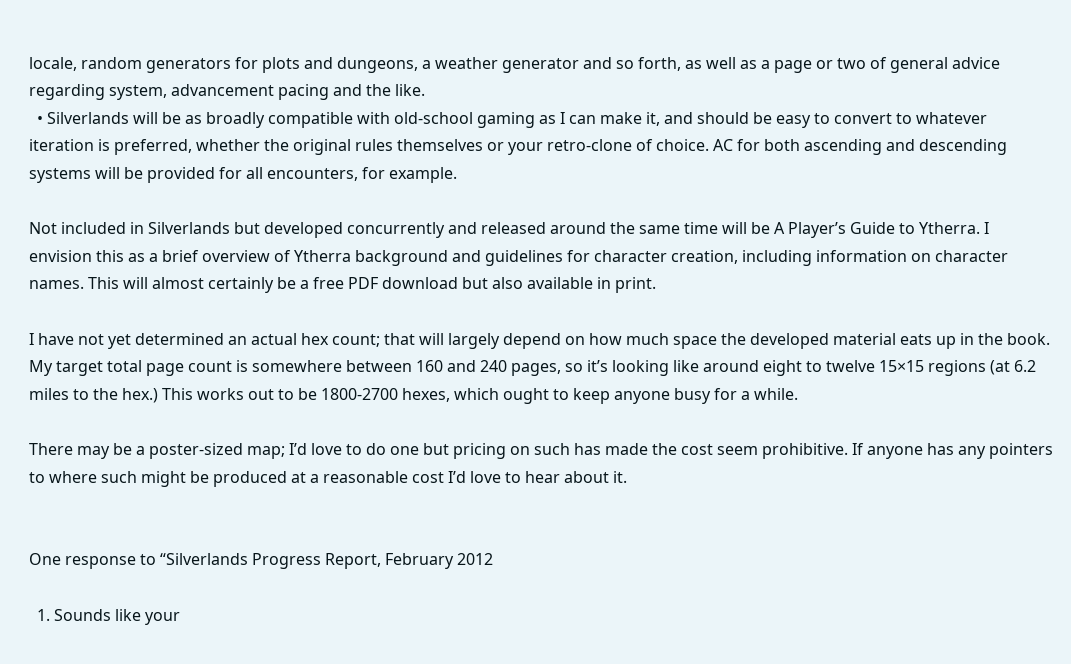locale, random generators for plots and dungeons, a weather generator and so forth, as well as a page or two of general advice regarding system, advancement pacing and the like.
  • Silverlands will be as broadly compatible with old-school gaming as I can make it, and should be easy to convert to whatever iteration is preferred, whether the original rules themselves or your retro-clone of choice. AC for both ascending and descending systems will be provided for all encounters, for example.

Not included in Silverlands but developed concurrently and released around the same time will be A Player’s Guide to Ytherra. I envision this as a brief overview of Ytherra background and guidelines for character creation, including information on character names. This will almost certainly be a free PDF download but also available in print.

I have not yet determined an actual hex count; that will largely depend on how much space the developed material eats up in the book. My target total page count is somewhere between 160 and 240 pages, so it’s looking like around eight to twelve 15×15 regions (at 6.2 miles to the hex.) This works out to be 1800-2700 hexes, which ought to keep anyone busy for a while.

There may be a poster-sized map; I’d love to do one but pricing on such has made the cost seem prohibitive. If anyone has any pointers to where such might be produced at a reasonable cost I’d love to hear about it.


One response to “Silverlands Progress Report, February 2012

  1. Sounds like your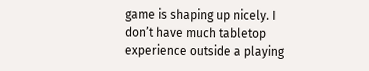game is shaping up nicely. I don’t have much tabletop experience outside a playing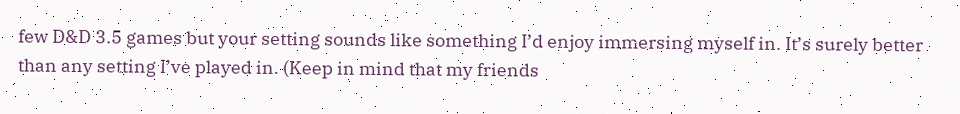few D&D 3.5 games but your setting sounds like something I’d enjoy immersing myself in. It’s surely better than any setting I’ve played in. (Keep in mind that my friends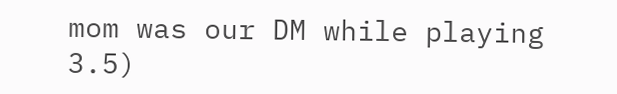mom was our DM while playing 3.5)